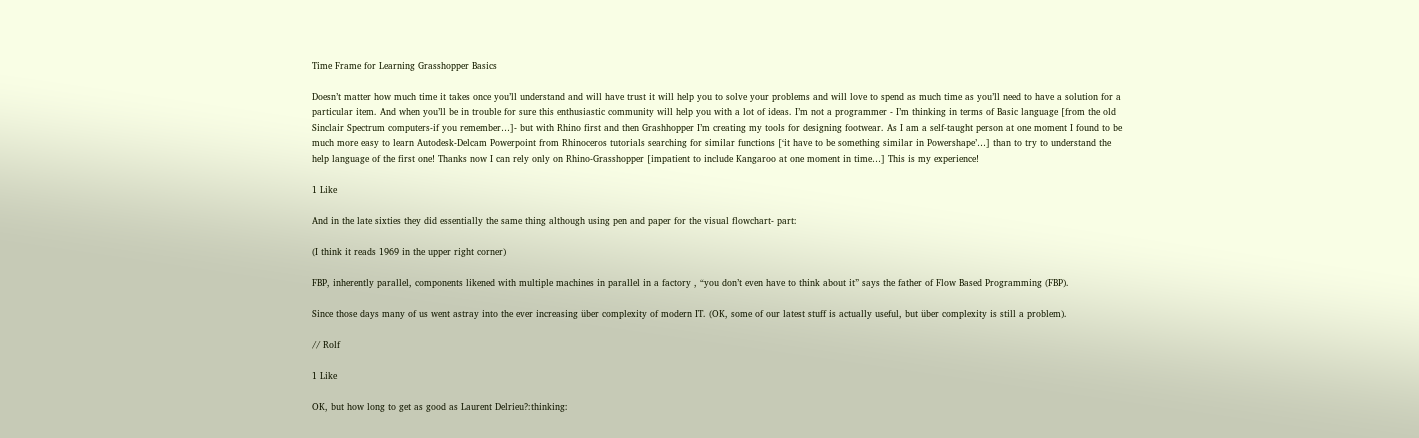Time Frame for Learning Grasshopper Basics

Doesn’t matter how much time it takes once you’ll understand and will have trust it will help you to solve your problems and will love to spend as much time as you’ll need to have a solution for a particular item. And when you’ll be in trouble for sure this enthusiastic community will help you with a lot of ideas. I’m not a programmer - I’m thinking in terms of Basic language [from the old Sinclair Spectrum computers-if you remember…]- but with Rhino first and then Grashhopper I’m creating my tools for designing footwear. As I am a self-taught person at one moment I found to be much more easy to learn Autodesk-Delcam Powerpoint from Rhinoceros tutorials searching for similar functions [‘it have to be something similar in Powershape’…] than to try to understand the help language of the first one! Thanks now I can rely only on Rhino-Grasshopper [impatient to include Kangaroo at one moment in time…] This is my experience!

1 Like

And in the late sixties they did essentially the same thing although using pen and paper for the visual flowchart- part:

(I think it reads 1969 in the upper right corner)

FBP, inherently parallel, components likened with multiple machines in parallel in a factory , “you don’t even have to think about it” says the father of Flow Based Programming (FBP).

Since those days many of us went astray into the ever increasing über complexity of modern IT. (OK, some of our latest stuff is actually useful, but über complexity is still a problem).

// Rolf

1 Like

OK, but how long to get as good as Laurent Delrieu?:thinking: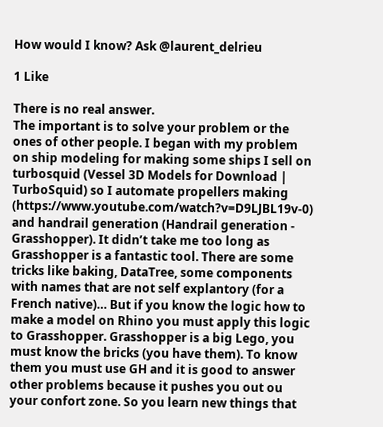How would I know? Ask @laurent_delrieu

1 Like

There is no real answer.
The important is to solve your problem or the ones of other people. I began with my problem on ship modeling for making some ships I sell on turbosquid (Vessel 3D Models for Download | TurboSquid) so I automate propellers making (https://www.youtube.com/watch?v=D9LJBL19v-0) and handrail generation (Handrail generation - Grasshopper). It didn’t take me too long as Grasshopper is a fantastic tool. There are some tricks like baking, DataTree, some components with names that are not self explantory (for a French native)… But if you know the logic how to make a model on Rhino you must apply this logic to Grasshopper. Grasshopper is a big Lego, you must know the bricks (you have them). To know them you must use GH and it is good to answer other problems because it pushes you out ou your confort zone. So you learn new things that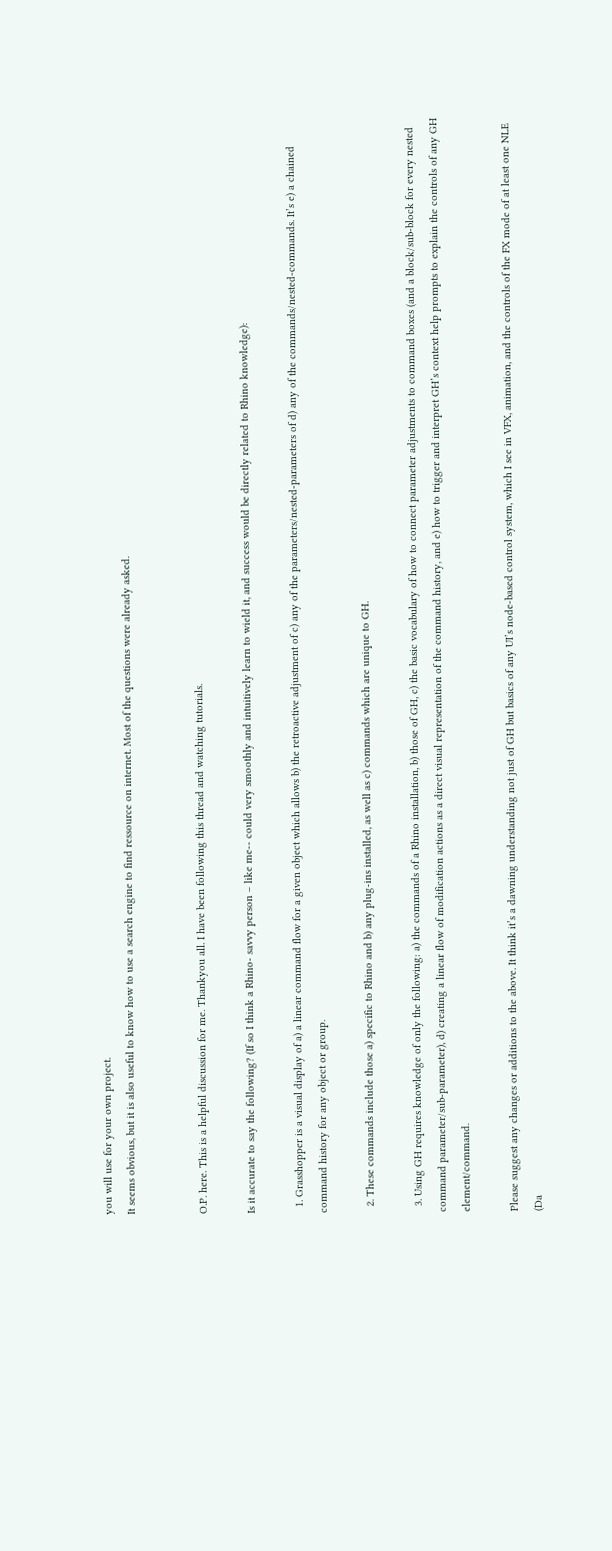you will use for your own project.
It seems obvious, but it is also useful to know how to use a search engine to find ressource on internet. Most of the questions were already asked.


O.P. here. This is a helpful discussion for me. Thankyou all. I have been following this thread and watching tutorials.

Is it accurate to say the following? (If so I think a Rhino- savvy person – like me-- could very smoothly and intuitively learn to wield it, and success would be directly related to Rhino knowledge):

  1. Grasshopper is a visual display of a) a linear command flow for a given object which allows b) the retroactive adjustment of c) any of the parameters/nested-parameters of d) any of the commands/nested-commands. It’s e) a chained command history for any object or group.

  2. These commands include those a) specific to Rhino and b) any plug-ins installed, as well as c) commands which are unique to GH.

  3. Using GH requires knowledge of only the following: a) the commands of a Rhino installation, b) those of GH, c) the basic vocabulary of how to connect parameter adjustments to command boxes (and a block/sub-block for every nested command parameter/sub-parameter), d) creating a linear flow of modification actions as a direct visual representation of the command history, and e) how to trigger and interpret GH’s context help prompts to explain the controls of any GH element/command.

Please suggest any changes or additions to the above. It think it’s a dawning understanding not just of GH but basics of any UI’s node-based control system, which I see in VFX, animation, and the controls of the FX mode of at least one NLE (Da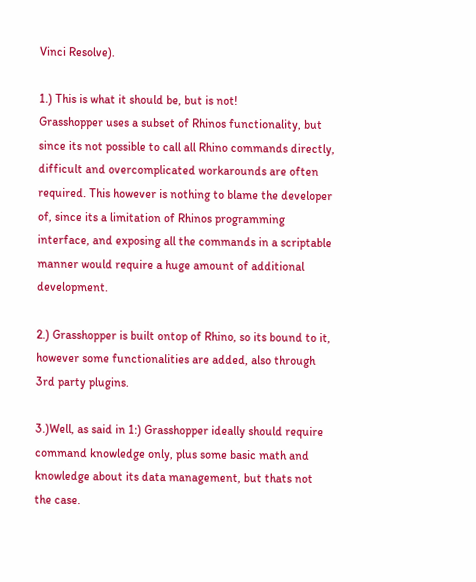Vinci Resolve).

1.) This is what it should be, but is not!
Grasshopper uses a subset of Rhinos functionality, but since its not possible to call all Rhino commands directly, difficult and overcomplicated workarounds are often required. This however is nothing to blame the developer of, since its a limitation of Rhinos programming interface, and exposing all the commands in a scriptable manner would require a huge amount of additional development.

2.) Grasshopper is built ontop of Rhino, so its bound to it, however some functionalities are added, also through 3rd party plugins.

3.)Well, as said in 1:) Grasshopper ideally should require command knowledge only, plus some basic math and knowledge about its data management, but thats not the case.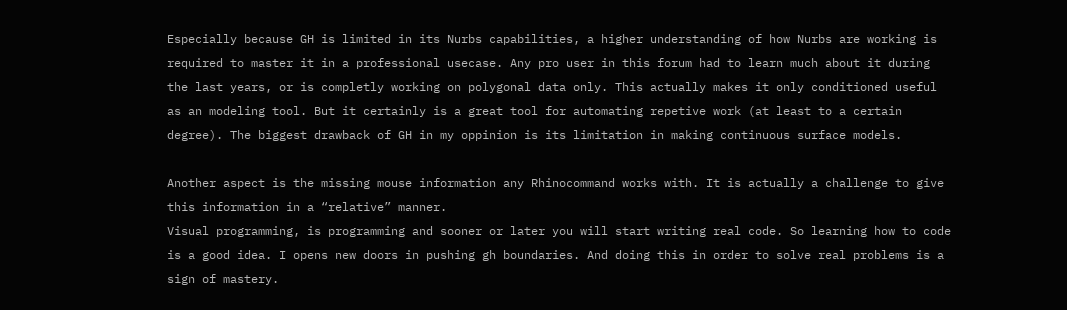Especially because GH is limited in its Nurbs capabilities, a higher understanding of how Nurbs are working is required to master it in a professional usecase. Any pro user in this forum had to learn much about it during the last years, or is completly working on polygonal data only. This actually makes it only conditioned useful as an modeling tool. But it certainly is a great tool for automating repetive work (at least to a certain degree). The biggest drawback of GH in my oppinion is its limitation in making continuous surface models.

Another aspect is the missing mouse information any Rhinocommand works with. It is actually a challenge to give this information in a “relative” manner.
Visual programming, is programming and sooner or later you will start writing real code. So learning how to code is a good idea. I opens new doors in pushing gh boundaries. And doing this in order to solve real problems is a sign of mastery.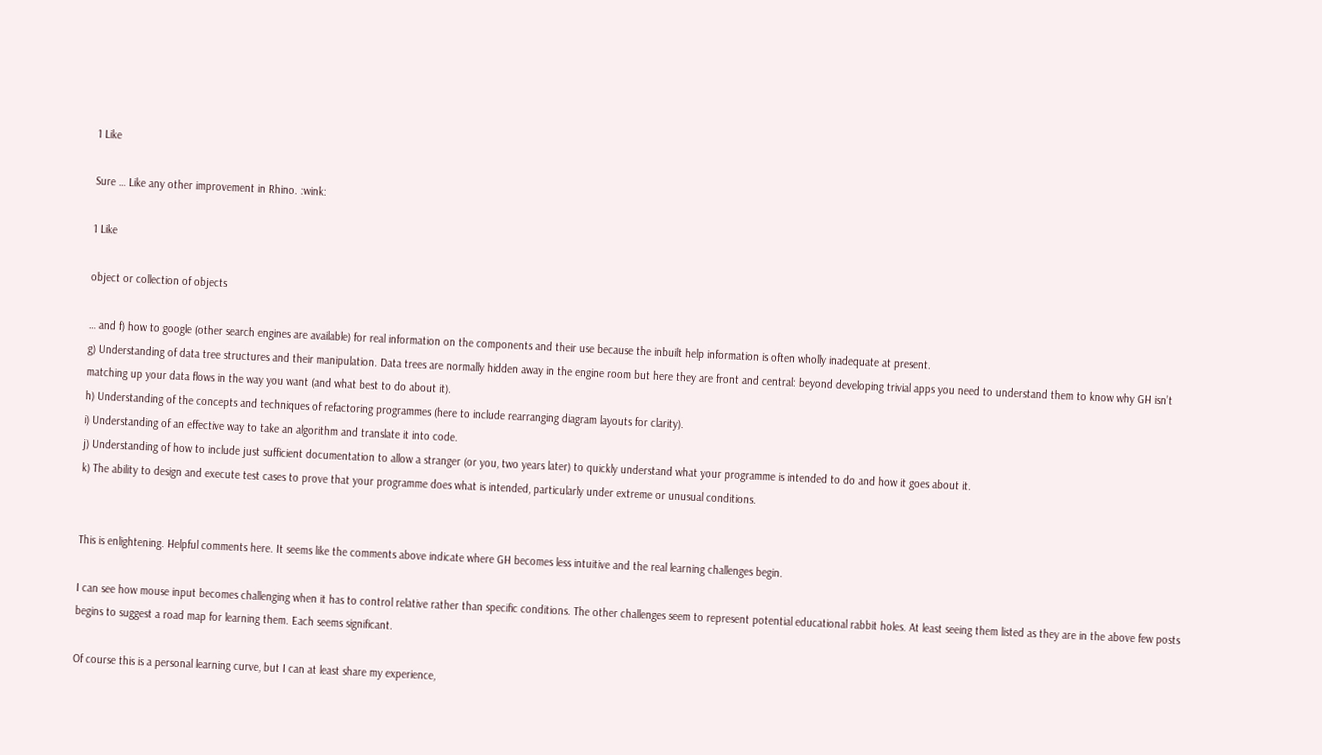1 Like

Sure … Like any other improvement in Rhino. :wink:

1 Like

object or collection of objects

… and f) how to google (other search engines are available) for real information on the components and their use because the inbuilt help information is often wholly inadequate at present.
g) Understanding of data tree structures and their manipulation. Data trees are normally hidden away in the engine room but here they are front and central: beyond developing trivial apps you need to understand them to know why GH isn’t matching up your data flows in the way you want (and what best to do about it).
h) Understanding of the concepts and techniques of refactoring programmes (here to include rearranging diagram layouts for clarity).
i) Understanding of an effective way to take an algorithm and translate it into code.
j) Understanding of how to include just sufficient documentation to allow a stranger (or you, two years later) to quickly understand what your programme is intended to do and how it goes about it.
k) The ability to design and execute test cases to prove that your programme does what is intended, particularly under extreme or unusual conditions.


This is enlightening. Helpful comments here. It seems like the comments above indicate where GH becomes less intuitive and the real learning challenges begin.

I can see how mouse input becomes challenging when it has to control relative rather than specific conditions. The other challenges seem to represent potential educational rabbit holes. At least seeing them listed as they are in the above few posts begins to suggest a road map for learning them. Each seems significant.

Of course this is a personal learning curve, but I can at least share my experience,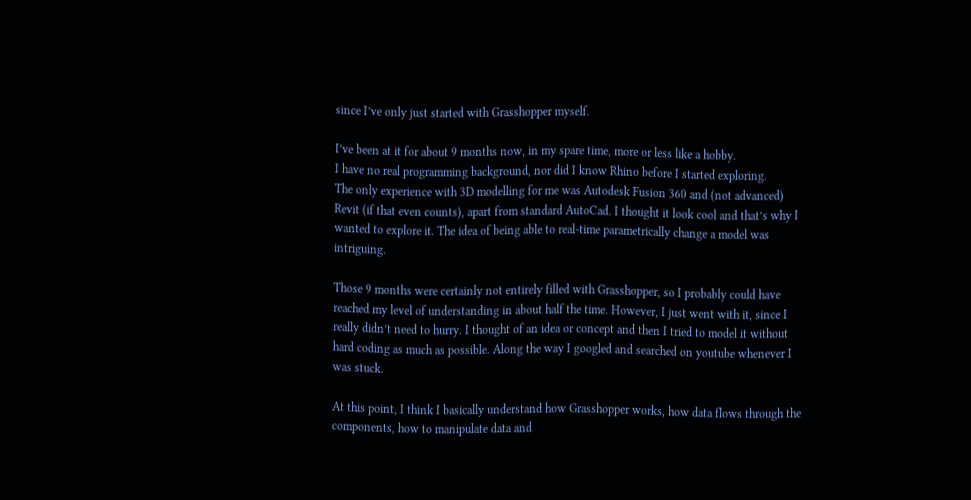since I’ve only just started with Grasshopper myself.

I’ve been at it for about 9 months now, in my spare time, more or less like a hobby.
I have no real programming background, nor did I know Rhino before I started exploring.
The only experience with 3D modelling for me was Autodesk Fusion 360 and (not advanced) Revit (if that even counts), apart from standard AutoCad. I thought it look cool and that’s why I wanted to explore it. The idea of being able to real-time parametrically change a model was intriguing.

Those 9 months were certainly not entirely filled with Grasshopper, so I probably could have reached my level of understanding in about half the time. However, I just went with it, since I really didn’t need to hurry. I thought of an idea or concept and then I tried to model it without hard coding as much as possible. Along the way I googled and searched on youtube whenever I was stuck.

At this point, I think I basically understand how Grasshopper works, how data flows through the components, how to manipulate data and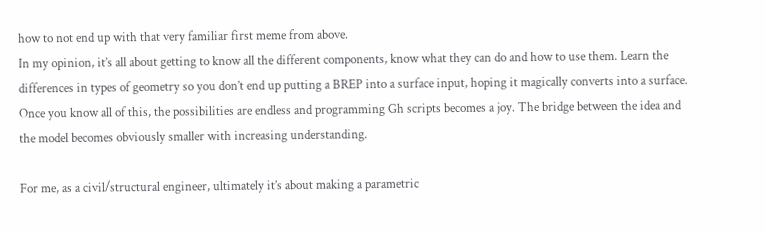how to not end up with that very familiar first meme from above.
In my opinion, it’s all about getting to know all the different components, know what they can do and how to use them. Learn the differences in types of geometry so you don’t end up putting a BREP into a surface input, hoping it magically converts into a surface. Once you know all of this, the possibilities are endless and programming Gh scripts becomes a joy. The bridge between the idea and the model becomes obviously smaller with increasing understanding.

For me, as a civil/structural engineer, ultimately it’s about making a parametric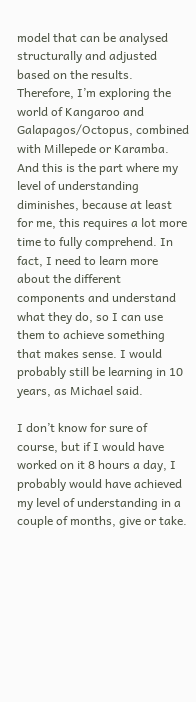model that can be analysed structurally and adjusted based on the results. Therefore, I’m exploring the world of Kangaroo and Galapagos/Octopus, combined with Millepede or Karamba.
And this is the part where my level of understanding diminishes, because at least for me, this requires a lot more time to fully comprehend. In fact, I need to learn more about the different components and understand what they do, so I can use them to achieve something that makes sense. I would probably still be learning in 10 years, as Michael said.

I don’t know for sure of course, but if I would have worked on it 8 hours a day, I probably would have achieved my level of understanding in a couple of months, give or take.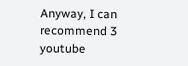Anyway, I can recommend 3 youtube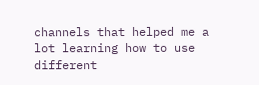channels that helped me a lot learning how to use different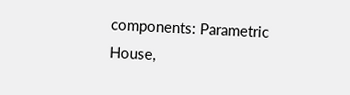components: Parametric House,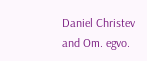Daniel Christev and Om. egvo.